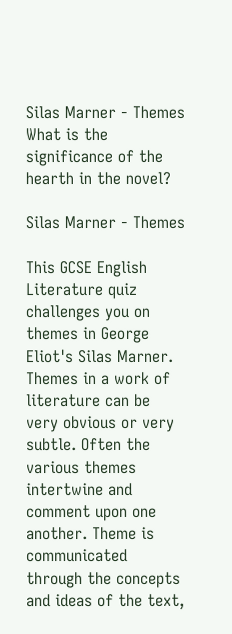Silas Marner - Themes
What is the significance of the hearth in the novel?

Silas Marner - Themes

This GCSE English Literature quiz challenges you on themes in George Eliot's Silas Marner. Themes in a work of literature can be very obvious or very subtle. Often the various themes intertwine and comment upon one another. Theme is communicated through the concepts and ideas of the text,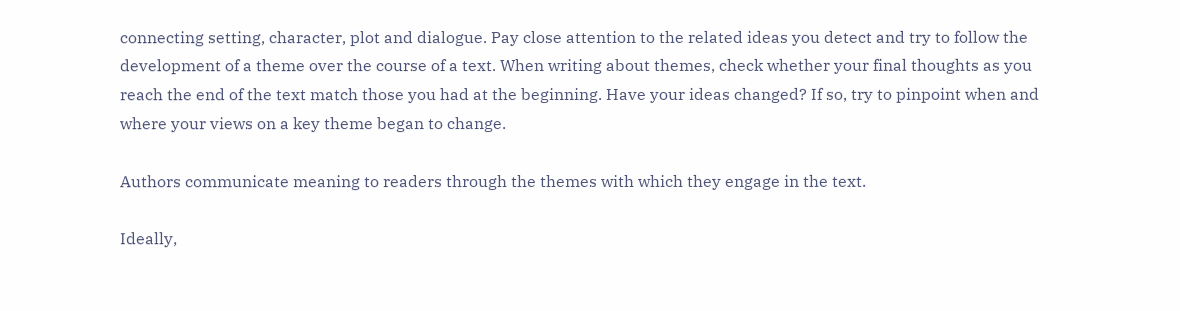connecting setting, character, plot and dialogue. Pay close attention to the related ideas you detect and try to follow the development of a theme over the course of a text. When writing about themes, check whether your final thoughts as you reach the end of the text match those you had at the beginning. Have your ideas changed? If so, try to pinpoint when and where your views on a key theme began to change.

Authors communicate meaning to readers through the themes with which they engage in the text.

Ideally,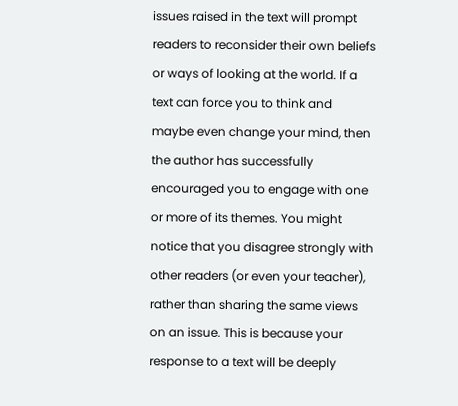issues raised in the text will prompt readers to reconsider their own beliefs or ways of looking at the world. If a text can force you to think and maybe even change your mind, then the author has successfully encouraged you to engage with one or more of its themes. You might notice that you disagree strongly with other readers (or even your teacher), rather than sharing the same views on an issue. This is because your response to a text will be deeply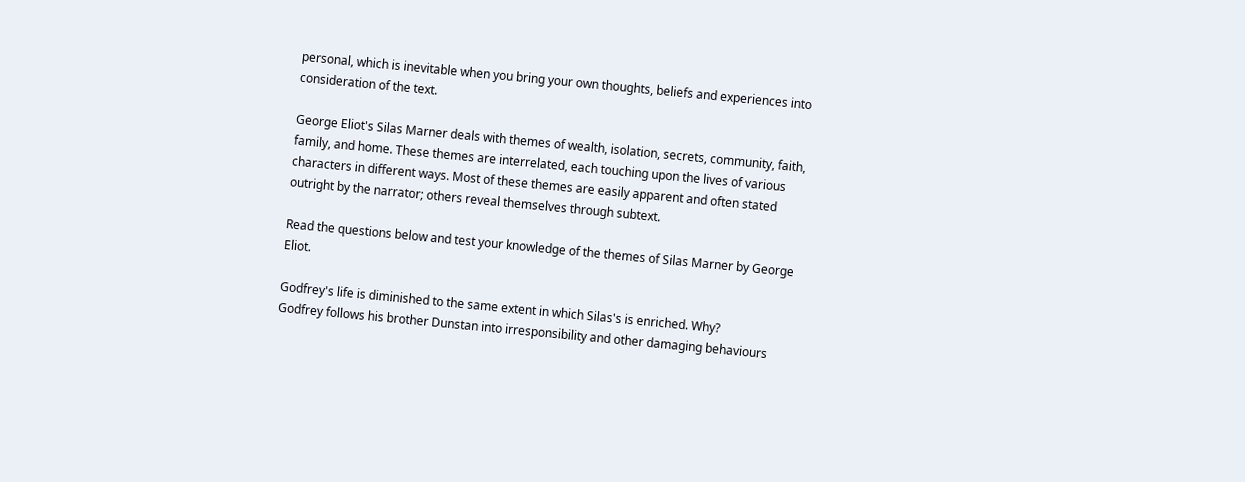personal, which is inevitable when you bring your own thoughts, beliefs and experiences into consideration of the text.

George Eliot's Silas Marner deals with themes of wealth, isolation, secrets, community, faith, family, and home. These themes are interrelated, each touching upon the lives of various characters in different ways. Most of these themes are easily apparent and often stated outright by the narrator; others reveal themselves through subtext.

Read the questions below and test your knowledge of the themes of Silas Marner by George Eliot.

Godfrey's life is diminished to the same extent in which Silas's is enriched. Why?
Godfrey follows his brother Dunstan into irresponsibility and other damaging behaviours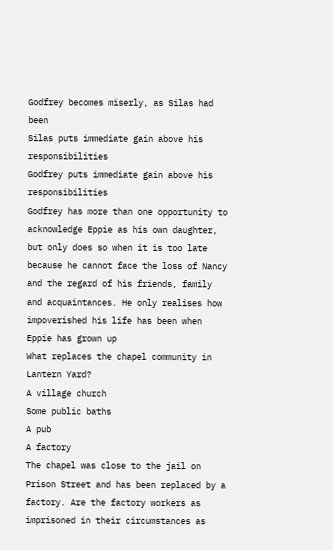Godfrey becomes miserly, as Silas had been
Silas puts immediate gain above his responsibilities
Godfrey puts immediate gain above his responsibilities
Godfrey has more than one opportunity to acknowledge Eppie as his own daughter, but only does so when it is too late because he cannot face the loss of Nancy and the regard of his friends, family and acquaintances. He only realises how impoverished his life has been when Eppie has grown up
What replaces the chapel community in Lantern Yard?
A village church
Some public baths
A pub
A factory
The chapel was close to the jail on Prison Street and has been replaced by a factory. Are the factory workers as imprisoned in their circumstances as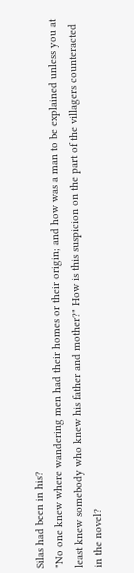Silas had been in his?
"No one knew where wandering men had their homes or their origin; and how was a man to be explained unless you at least knew somebody who knew his father and mother?" How is this suspicion on the part of the villagers counteracted in the novel?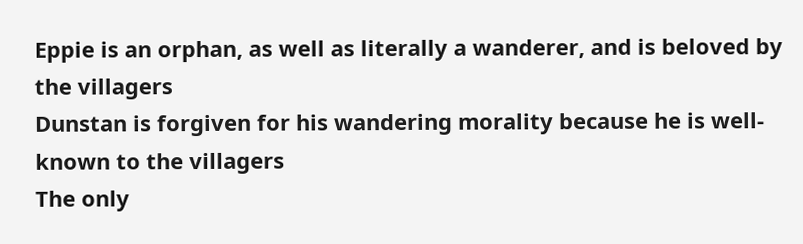Eppie is an orphan, as well as literally a wanderer, and is beloved by the villagers
Dunstan is forgiven for his wandering morality because he is well-known to the villagers
The only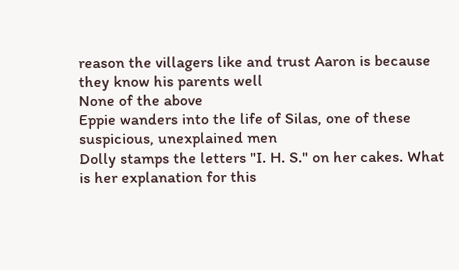reason the villagers like and trust Aaron is because they know his parents well
None of the above
Eppie wanders into the life of Silas, one of these suspicious, unexplained men
Dolly stamps the letters "I. H. S." on her cakes. What is her explanation for this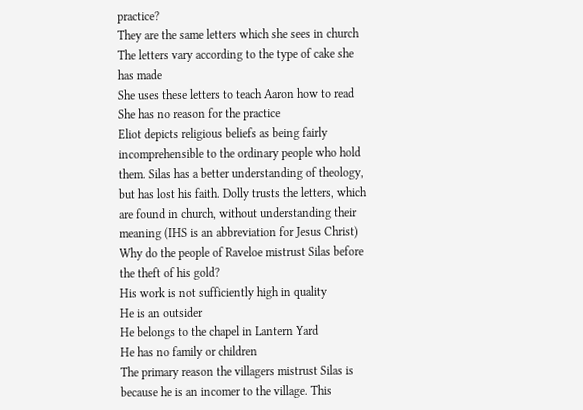practice?
They are the same letters which she sees in church
The letters vary according to the type of cake she has made
She uses these letters to teach Aaron how to read
She has no reason for the practice
Eliot depicts religious beliefs as being fairly incomprehensible to the ordinary people who hold them. Silas has a better understanding of theology, but has lost his faith. Dolly trusts the letters, which are found in church, without understanding their meaning (IHS is an abbreviation for Jesus Christ)
Why do the people of Raveloe mistrust Silas before the theft of his gold?
His work is not sufficiently high in quality
He is an outsider
He belongs to the chapel in Lantern Yard
He has no family or children
The primary reason the villagers mistrust Silas is because he is an incomer to the village. This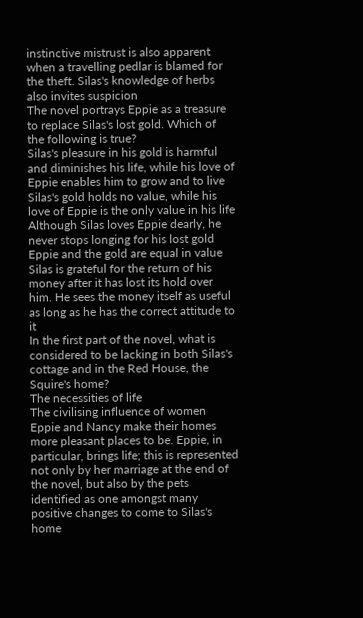instinctive mistrust is also apparent when a travelling pedlar is blamed for the theft. Silas's knowledge of herbs also invites suspicion
The novel portrays Eppie as a treasure to replace Silas's lost gold. Which of the following is true?
Silas's pleasure in his gold is harmful and diminishes his life, while his love of Eppie enables him to grow and to live
Silas's gold holds no value, while his love of Eppie is the only value in his life
Although Silas loves Eppie dearly, he never stops longing for his lost gold
Eppie and the gold are equal in value
Silas is grateful for the return of his money after it has lost its hold over him. He sees the money itself as useful as long as he has the correct attitude to it
In the first part of the novel, what is considered to be lacking in both Silas's cottage and in the Red House, the Squire's home?
The necessities of life
The civilising influence of women
Eppie and Nancy make their homes more pleasant places to be. Eppie, in particular, brings life; this is represented not only by her marriage at the end of the novel, but also by the pets identified as one amongst many positive changes to come to Silas's home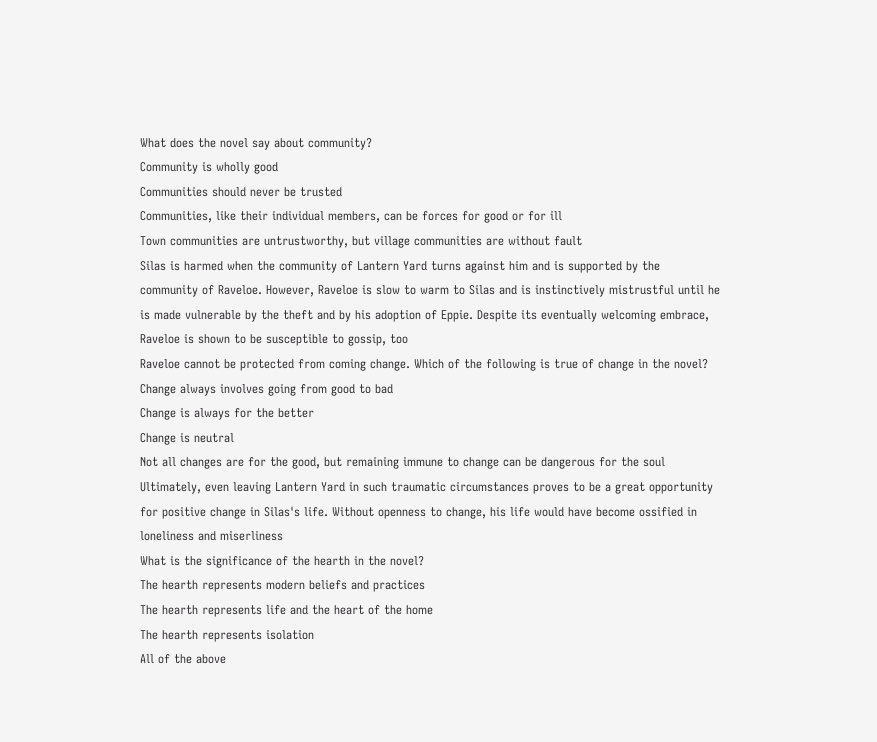What does the novel say about community?
Community is wholly good
Communities should never be trusted
Communities, like their individual members, can be forces for good or for ill
Town communities are untrustworthy, but village communities are without fault
Silas is harmed when the community of Lantern Yard turns against him and is supported by the community of Raveloe. However, Raveloe is slow to warm to Silas and is instinctively mistrustful until he is made vulnerable by the theft and by his adoption of Eppie. Despite its eventually welcoming embrace, Raveloe is shown to be susceptible to gossip, too
Raveloe cannot be protected from coming change. Which of the following is true of change in the novel?
Change always involves going from good to bad
Change is always for the better
Change is neutral
Not all changes are for the good, but remaining immune to change can be dangerous for the soul
Ultimately, even leaving Lantern Yard in such traumatic circumstances proves to be a great opportunity for positive change in Silas's life. Without openness to change, his life would have become ossified in loneliness and miserliness
What is the significance of the hearth in the novel?
The hearth represents modern beliefs and practices
The hearth represents life and the heart of the home
The hearth represents isolation
All of the above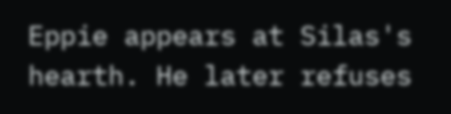Eppie appears at Silas's hearth. He later refuses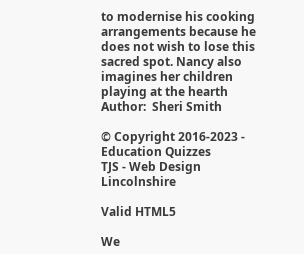to modernise his cooking arrangements because he does not wish to lose this sacred spot. Nancy also imagines her children playing at the hearth
Author:  Sheri Smith

© Copyright 2016-2023 - Education Quizzes
TJS - Web Design Lincolnshire

Valid HTML5

We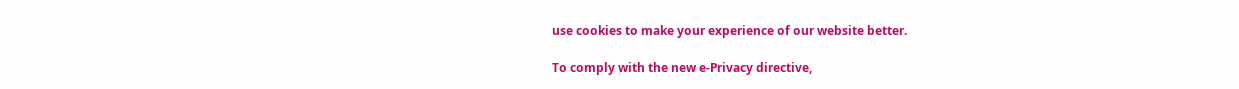use cookies to make your experience of our website better.

To comply with the new e-Privacy directive,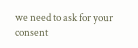we need to ask for your consent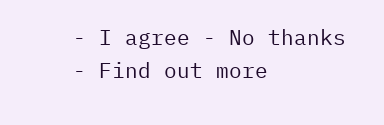- I agree - No thanks - Find out more